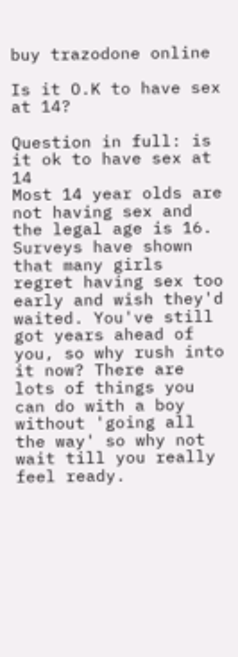buy trazodone online

Is it O.K to have sex at 14?

Question in full: is it ok to have sex at 14
Most 14 year olds are not having sex and the legal age is 16. Surveys have shown that many girls regret having sex too early and wish they'd waited. You've still got years ahead of you, so why rush into it now? There are lots of things you can do with a boy without 'going all the way' so why not wait till you really feel ready.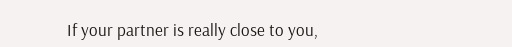If your partner is really close to you,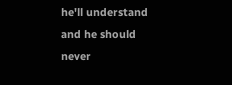he'll understand and he should never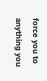force you to anything you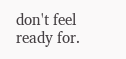don't feel ready for.